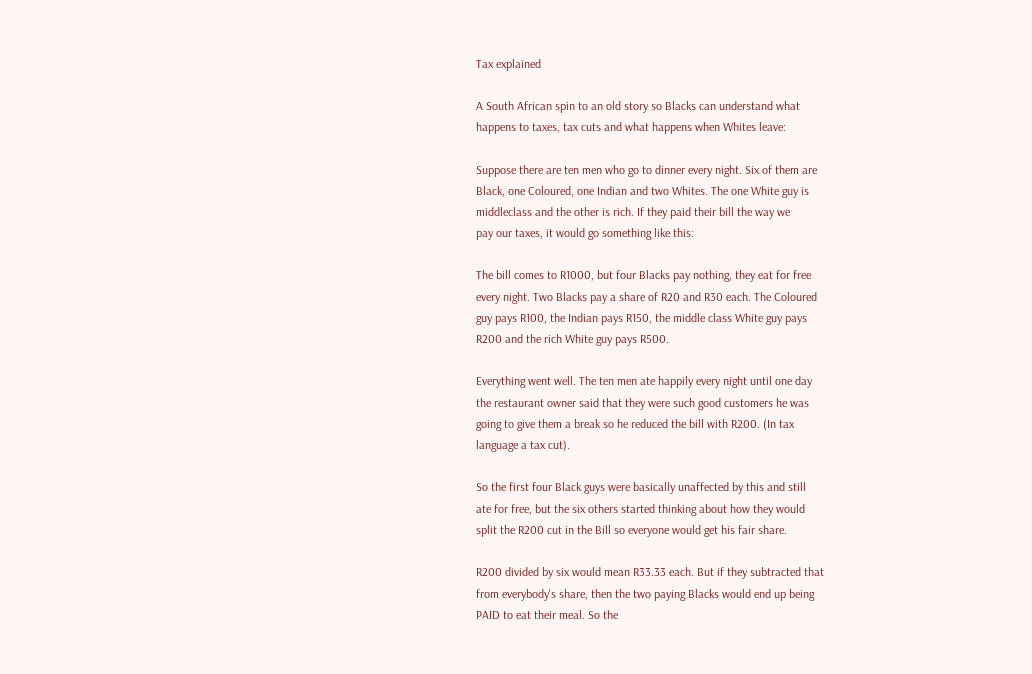Tax explained

A South African spin to an old story so Blacks can understand what
happens to taxes, tax cuts and what happens when Whites leave:

Suppose there are ten men who go to dinner every night. Six of them are
Black, one Coloured, one Indian and two Whites. The one White guy is
middleclass and the other is rich. If they paid their bill the way we
pay our taxes, it would go something like this:

The bill comes to R1000, but four Blacks pay nothing, they eat for free
every night. Two Blacks pay a share of R20 and R30 each. The Coloured
guy pays R100, the Indian pays R150, the middle class White guy pays
R200 and the rich White guy pays R500.

Everything went well. The ten men ate happily every night until one day
the restaurant owner said that they were such good customers he was
going to give them a break so he reduced the bill with R200. (In tax
language a tax cut).

So the first four Black guys were basically unaffected by this and still
ate for free, but the six others started thinking about how they would
split the R200 cut in the Bill so everyone would get his fair share.

R200 divided by six would mean R33.33 each. But if they subtracted that
from everybody's share, then the two paying Blacks would end up being
PAID to eat their meal. So the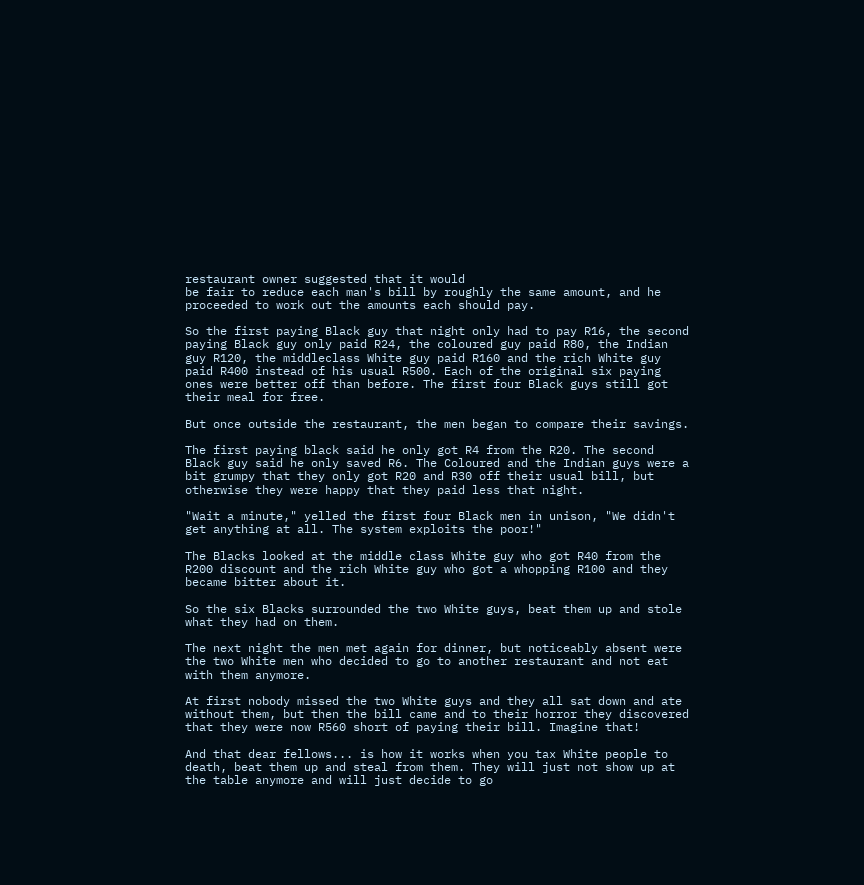restaurant owner suggested that it would
be fair to reduce each man's bill by roughly the same amount, and he
proceeded to work out the amounts each should pay.

So the first paying Black guy that night only had to pay R16, the second
paying Black guy only paid R24, the coloured guy paid R80, the Indian
guy R120, the middleclass White guy paid R160 and the rich White guy
paid R400 instead of his usual R500. Each of the original six paying
ones were better off than before. The first four Black guys still got
their meal for free.

But once outside the restaurant, the men began to compare their savings.

The first paying black said he only got R4 from the R20. The second
Black guy said he only saved R6. The Coloured and the Indian guys were a
bit grumpy that they only got R20 and R30 off their usual bill, but
otherwise they were happy that they paid less that night.

"Wait a minute," yelled the first four Black men in unison, "We didn't
get anything at all. The system exploits the poor!"

The Blacks looked at the middle class White guy who got R40 from the
R200 discount and the rich White guy who got a whopping R100 and they
became bitter about it.

So the six Blacks surrounded the two White guys, beat them up and stole
what they had on them.

The next night the men met again for dinner, but noticeably absent were
the two White men who decided to go to another restaurant and not eat
with them anymore.

At first nobody missed the two White guys and they all sat down and ate
without them, but then the bill came and to their horror they discovered
that they were now R560 short of paying their bill. Imagine that!

And that dear fellows... is how it works when you tax White people to
death, beat them up and steal from them. They will just not show up at
the table anymore and will just decide to go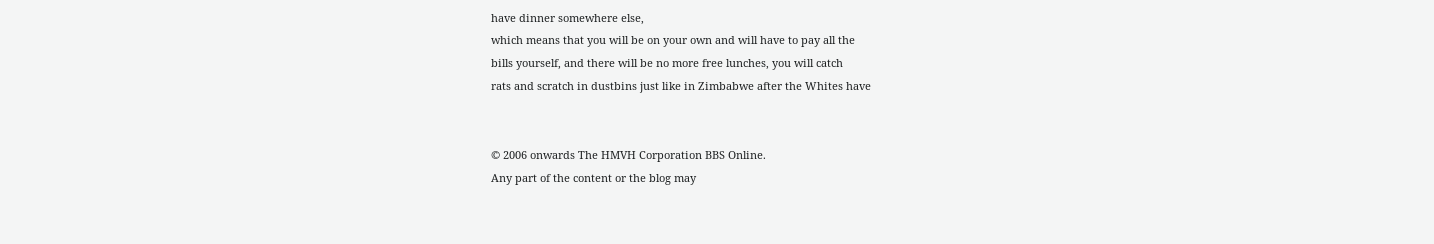have dinner somewhere else,
which means that you will be on your own and will have to pay all the
bills yourself, and there will be no more free lunches, you will catch
rats and scratch in dustbins just like in Zimbabwe after the Whites have


© 2006 onwards The HMVH Corporation BBS Online.
Any part of the content or the blog may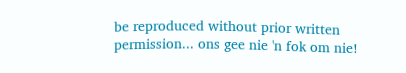be reproduced without prior written permission... ons gee nie 'n fok om nie!